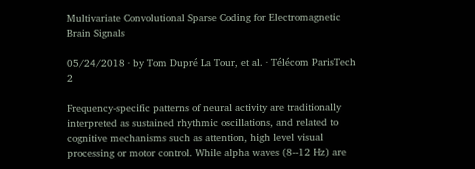Multivariate Convolutional Sparse Coding for Electromagnetic Brain Signals

05/24/2018 ∙ by Tom Dupré La Tour, et al. ∙ Télécom ParisTech 2

Frequency-specific patterns of neural activity are traditionally interpreted as sustained rhythmic oscillations, and related to cognitive mechanisms such as attention, high level visual processing or motor control. While alpha waves (8--12 Hz) are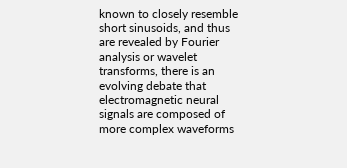known to closely resemble short sinusoids, and thus are revealed by Fourier analysis or wavelet transforms, there is an evolving debate that electromagnetic neural signals are composed of more complex waveforms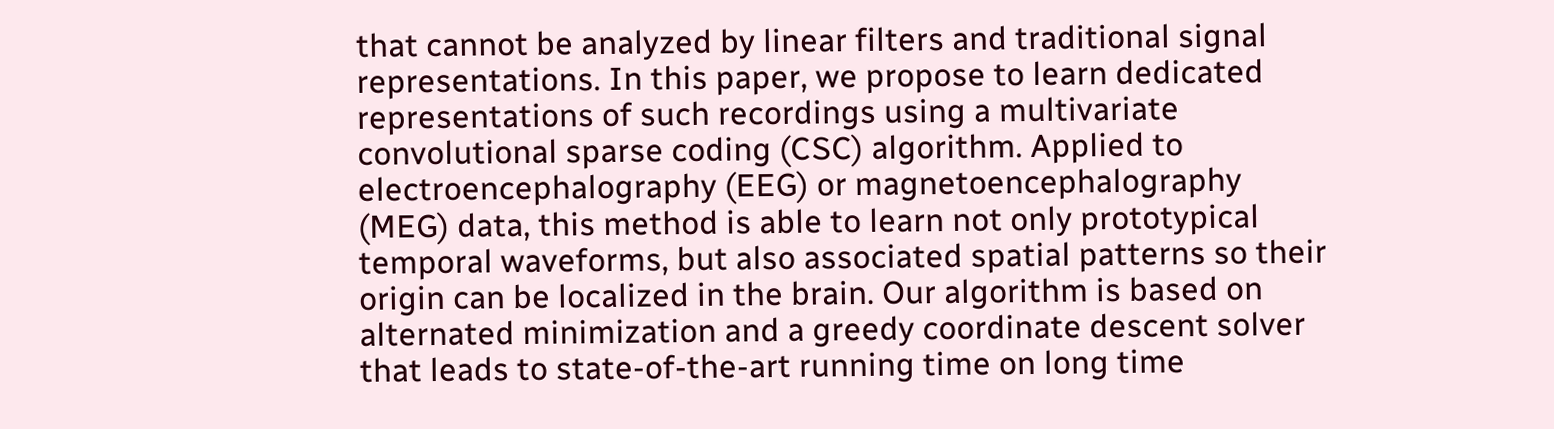that cannot be analyzed by linear filters and traditional signal representations. In this paper, we propose to learn dedicated representations of such recordings using a multivariate convolutional sparse coding (CSC) algorithm. Applied to electroencephalography (EEG) or magnetoencephalography (MEG) data, this method is able to learn not only prototypical temporal waveforms, but also associated spatial patterns so their origin can be localized in the brain. Our algorithm is based on alternated minimization and a greedy coordinate descent solver that leads to state-of-the-art running time on long time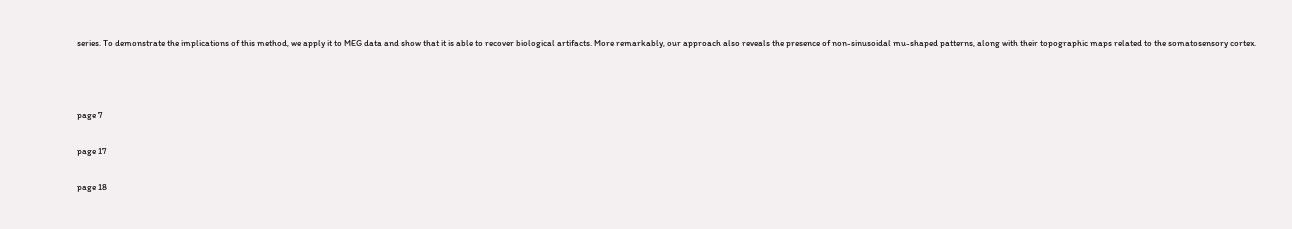series. To demonstrate the implications of this method, we apply it to MEG data and show that it is able to recover biological artifacts. More remarkably, our approach also reveals the presence of non-sinusoidal mu-shaped patterns, along with their topographic maps related to the somatosensory cortex.



page 7

page 17

page 18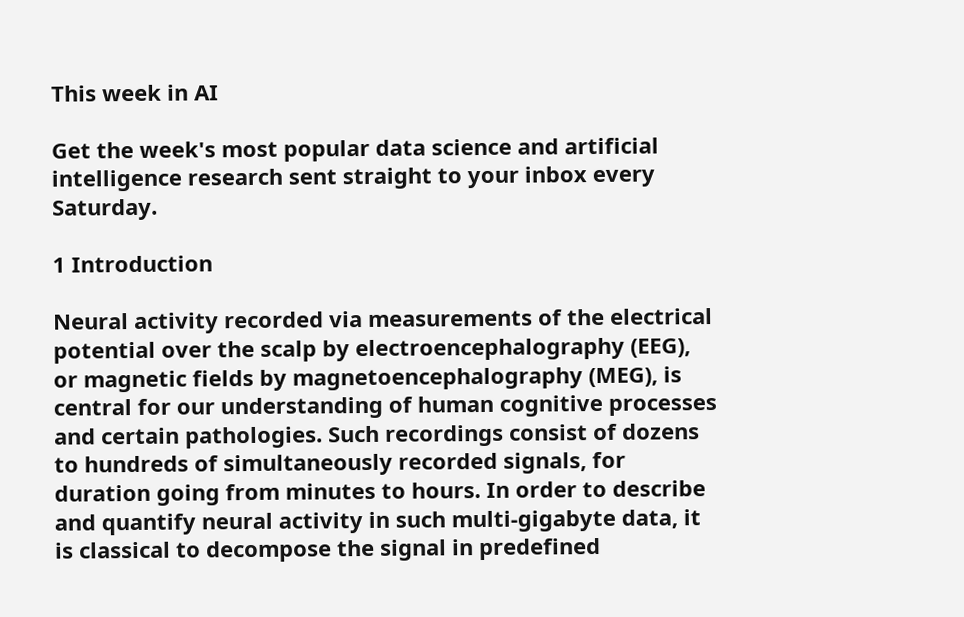This week in AI

Get the week's most popular data science and artificial intelligence research sent straight to your inbox every Saturday.

1 Introduction

Neural activity recorded via measurements of the electrical potential over the scalp by electroencephalography (EEG), or magnetic fields by magnetoencephalography (MEG), is central for our understanding of human cognitive processes and certain pathologies. Such recordings consist of dozens to hundreds of simultaneously recorded signals, for duration going from minutes to hours. In order to describe and quantify neural activity in such multi-gigabyte data, it is classical to decompose the signal in predefined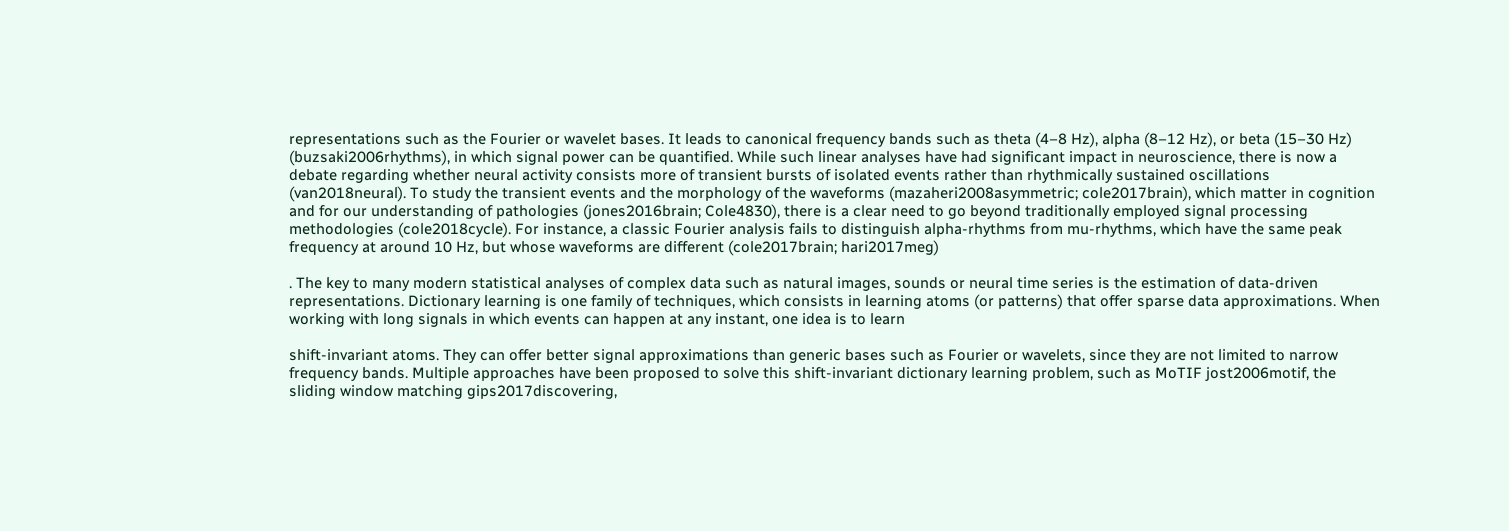representations such as the Fourier or wavelet bases. It leads to canonical frequency bands such as theta (4–8 Hz), alpha (8–12 Hz), or beta (15–30 Hz) (buzsaki2006rhythms), in which signal power can be quantified. While such linear analyses have had significant impact in neuroscience, there is now a debate regarding whether neural activity consists more of transient bursts of isolated events rather than rhythmically sustained oscillations (van2018neural). To study the transient events and the morphology of the waveforms (mazaheri2008asymmetric; cole2017brain), which matter in cognition and for our understanding of pathologies (jones2016brain; Cole4830), there is a clear need to go beyond traditionally employed signal processing methodologies (cole2018cycle). For instance, a classic Fourier analysis fails to distinguish alpha-rhythms from mu-rhythms, which have the same peak frequency at around 10 Hz, but whose waveforms are different (cole2017brain; hari2017meg)

. The key to many modern statistical analyses of complex data such as natural images, sounds or neural time series is the estimation of data-driven representations. Dictionary learning is one family of techniques, which consists in learning atoms (or patterns) that offer sparse data approximations. When working with long signals in which events can happen at any instant, one idea is to learn

shift-invariant atoms. They can offer better signal approximations than generic bases such as Fourier or wavelets, since they are not limited to narrow frequency bands. Multiple approaches have been proposed to solve this shift-invariant dictionary learning problem, such as MoTIF jost2006motif, the sliding window matching gips2017discovering,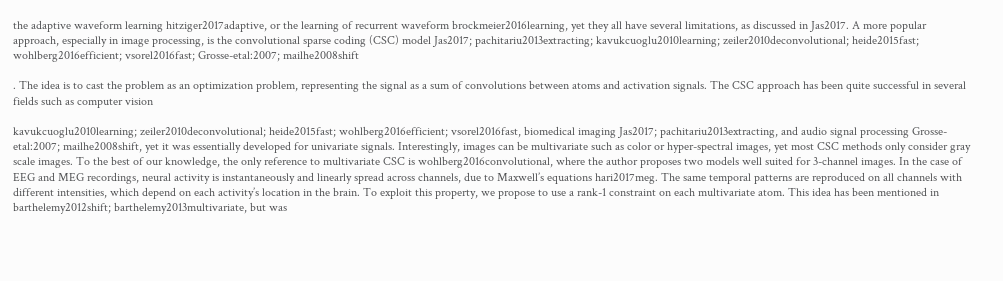the adaptive waveform learning hitziger2017adaptive, or the learning of recurrent waveform brockmeier2016learning, yet they all have several limitations, as discussed in Jas2017. A more popular approach, especially in image processing, is the convolutional sparse coding (CSC) model Jas2017; pachitariu2013extracting; kavukcuoglu2010learning; zeiler2010deconvolutional; heide2015fast; wohlberg2016efficient; vsorel2016fast; Grosse-etal:2007; mailhe2008shift

. The idea is to cast the problem as an optimization problem, representing the signal as a sum of convolutions between atoms and activation signals. The CSC approach has been quite successful in several fields such as computer vision

kavukcuoglu2010learning; zeiler2010deconvolutional; heide2015fast; wohlberg2016efficient; vsorel2016fast, biomedical imaging Jas2017; pachitariu2013extracting, and audio signal processing Grosse-etal:2007; mailhe2008shift, yet it was essentially developed for univariate signals. Interestingly, images can be multivariate such as color or hyper-spectral images, yet most CSC methods only consider gray scale images. To the best of our knowledge, the only reference to multivariate CSC is wohlberg2016convolutional, where the author proposes two models well suited for 3-channel images. In the case of EEG and MEG recordings, neural activity is instantaneously and linearly spread across channels, due to Maxwell’s equations hari2017meg. The same temporal patterns are reproduced on all channels with different intensities, which depend on each activity’s location in the brain. To exploit this property, we propose to use a rank-1 constraint on each multivariate atom. This idea has been mentioned in barthelemy2012shift; barthelemy2013multivariate, but was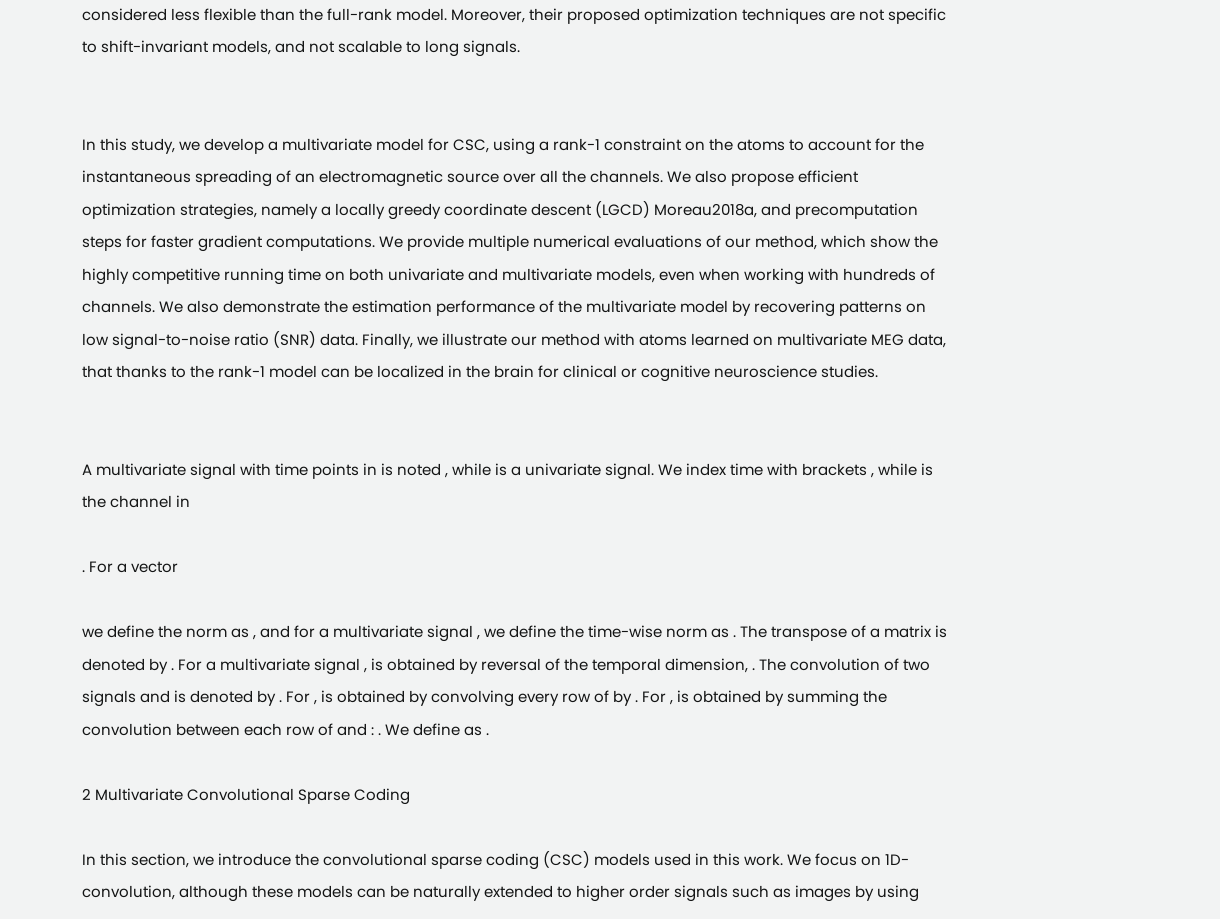considered less flexible than the full-rank model. Moreover, their proposed optimization techniques are not specific to shift-invariant models, and not scalable to long signals.


In this study, we develop a multivariate model for CSC, using a rank-1 constraint on the atoms to account for the instantaneous spreading of an electromagnetic source over all the channels. We also propose efficient optimization strategies, namely a locally greedy coordinate descent (LGCD) Moreau2018a, and precomputation steps for faster gradient computations. We provide multiple numerical evaluations of our method, which show the highly competitive running time on both univariate and multivariate models, even when working with hundreds of channels. We also demonstrate the estimation performance of the multivariate model by recovering patterns on low signal-to-noise ratio (SNR) data. Finally, we illustrate our method with atoms learned on multivariate MEG data, that thanks to the rank-1 model can be localized in the brain for clinical or cognitive neuroscience studies.


A multivariate signal with time points in is noted , while is a univariate signal. We index time with brackets , while is the channel in

. For a vector

we define the norm as , and for a multivariate signal , we define the time-wise norm as . The transpose of a matrix is denoted by . For a multivariate signal , is obtained by reversal of the temporal dimension, . The convolution of two signals and is denoted by . For , is obtained by convolving every row of by . For , is obtained by summing the convolution between each row of and : . We define as .

2 Multivariate Convolutional Sparse Coding

In this section, we introduce the convolutional sparse coding (CSC) models used in this work. We focus on 1D-convolution, although these models can be naturally extended to higher order signals such as images by using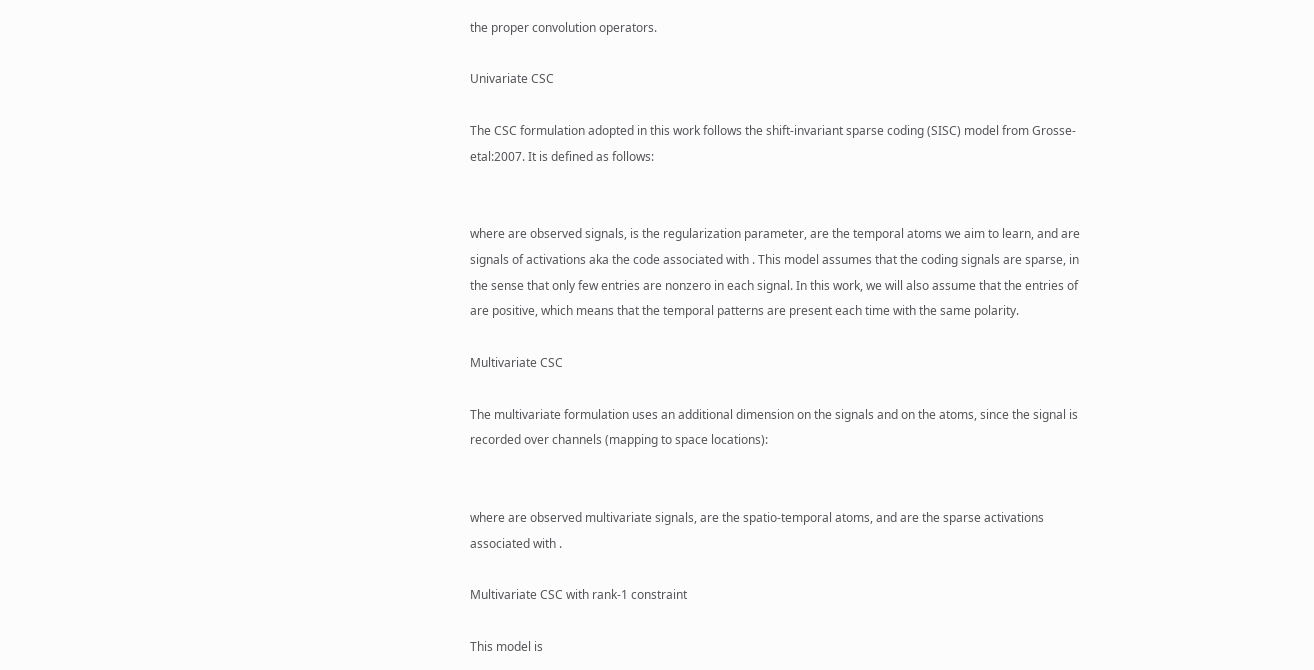the proper convolution operators.

Univariate CSC

The CSC formulation adopted in this work follows the shift-invariant sparse coding (SISC) model from Grosse-etal:2007. It is defined as follows:


where are observed signals, is the regularization parameter, are the temporal atoms we aim to learn, and are signals of activations aka the code associated with . This model assumes that the coding signals are sparse, in the sense that only few entries are nonzero in each signal. In this work, we will also assume that the entries of are positive, which means that the temporal patterns are present each time with the same polarity.

Multivariate CSC

The multivariate formulation uses an additional dimension on the signals and on the atoms, since the signal is recorded over channels (mapping to space locations):


where are observed multivariate signals, are the spatio-temporal atoms, and are the sparse activations associated with .

Multivariate CSC with rank-1 constraint

This model is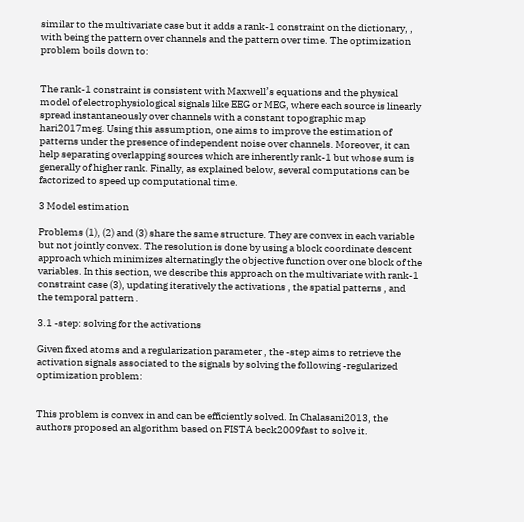similar to the multivariate case but it adds a rank-1 constraint on the dictionary, , with being the pattern over channels and the pattern over time. The optimization problem boils down to:


The rank-1 constraint is consistent with Maxwell’s equations and the physical model of electrophysiological signals like EEG or MEG, where each source is linearly spread instantaneously over channels with a constant topographic map hari2017meg. Using this assumption, one aims to improve the estimation of patterns under the presence of independent noise over channels. Moreover, it can help separating overlapping sources which are inherently rank-1 but whose sum is generally of higher rank. Finally, as explained below, several computations can be factorized to speed up computational time.

3 Model estimation

Problems (1), (2) and (3) share the same structure. They are convex in each variable but not jointly convex. The resolution is done by using a block coordinate descent approach which minimizes alternatingly the objective function over one block of the variables. In this section, we describe this approach on the multivariate with rank-1 constraint case (3), updating iteratively the activations , the spatial patterns , and the temporal pattern .

3.1 -step: solving for the activations

Given fixed atoms and a regularization parameter , the -step aims to retrieve the activation signals associated to the signals by solving the following -regularized optimization problem:


This problem is convex in and can be efficiently solved. In Chalasani2013, the authors proposed an algorithm based on FISTA beck2009fast to solve it.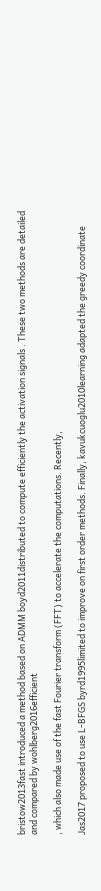bristow2013fast introduced a method based on ADMM boyd2011distributed to compute efficiently the activation signals . These two methods are detailed and compared by wohlberg2016efficient

, which also made use of the fast Fourier transform (FFT) to accelerate the computations. Recently,

Jas2017 proposed to use L-BFGS byrd1995limited to improve on first order methods. Finally, kavukcuoglu2010learning adapted the greedy coordinate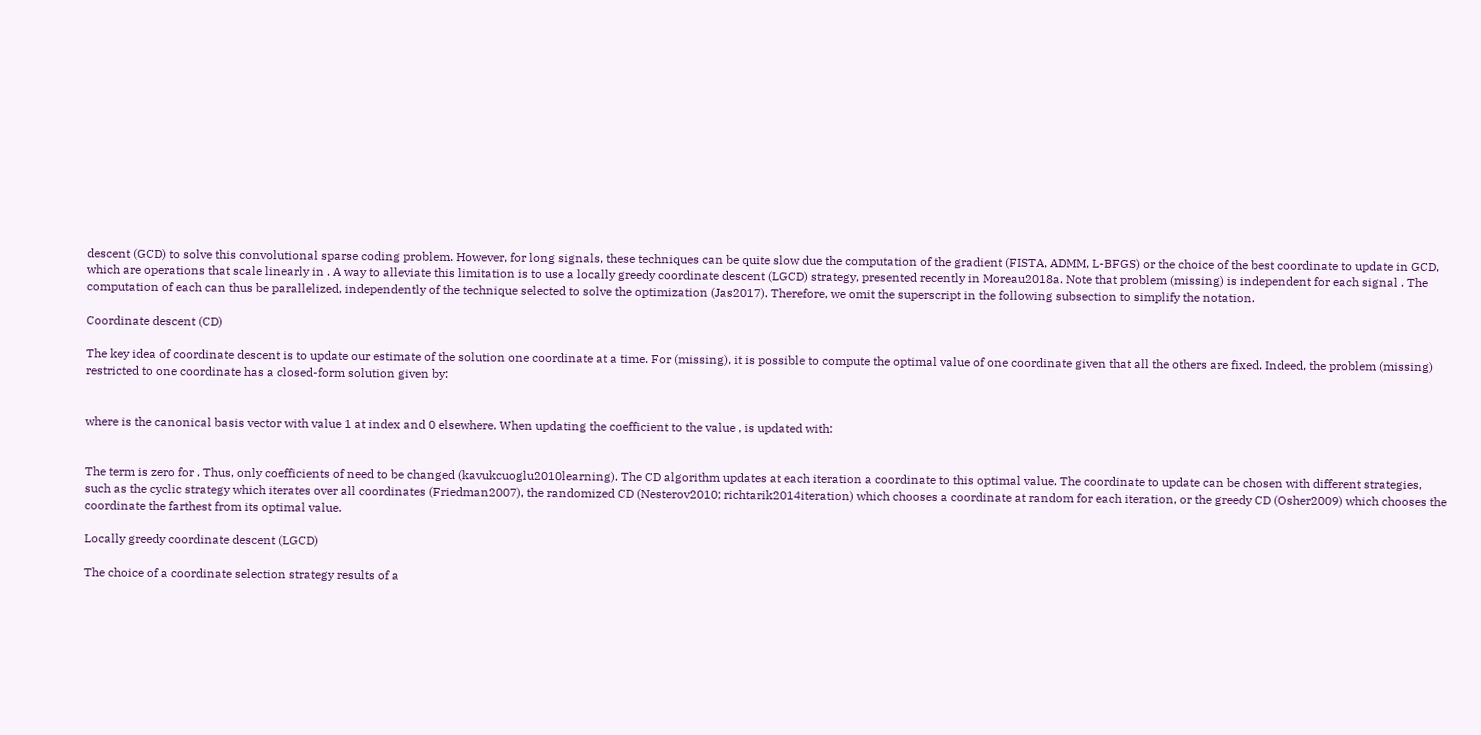descent (GCD) to solve this convolutional sparse coding problem. However, for long signals, these techniques can be quite slow due the computation of the gradient (FISTA, ADMM, L-BFGS) or the choice of the best coordinate to update in GCD, which are operations that scale linearly in . A way to alleviate this limitation is to use a locally greedy coordinate descent (LGCD) strategy, presented recently in Moreau2018a. Note that problem (missing) is independent for each signal . The computation of each can thus be parallelized, independently of the technique selected to solve the optimization (Jas2017). Therefore, we omit the superscript in the following subsection to simplify the notation.

Coordinate descent (CD)

The key idea of coordinate descent is to update our estimate of the solution one coordinate at a time. For (missing), it is possible to compute the optimal value of one coordinate given that all the others are fixed. Indeed, the problem (missing) restricted to one coordinate has a closed-form solution given by:


where is the canonical basis vector with value 1 at index and 0 elsewhere. When updating the coefficient to the value , is updated with:


The term is zero for . Thus, only coefficients of need to be changed (kavukcuoglu2010learning). The CD algorithm updates at each iteration a coordinate to this optimal value. The coordinate to update can be chosen with different strategies, such as the cyclic strategy which iterates over all coordinates (Friedman2007), the randomized CD (Nesterov2010; richtarik2014iteration) which chooses a coordinate at random for each iteration, or the greedy CD (Osher2009) which chooses the coordinate the farthest from its optimal value.

Locally greedy coordinate descent (LGCD)

The choice of a coordinate selection strategy results of a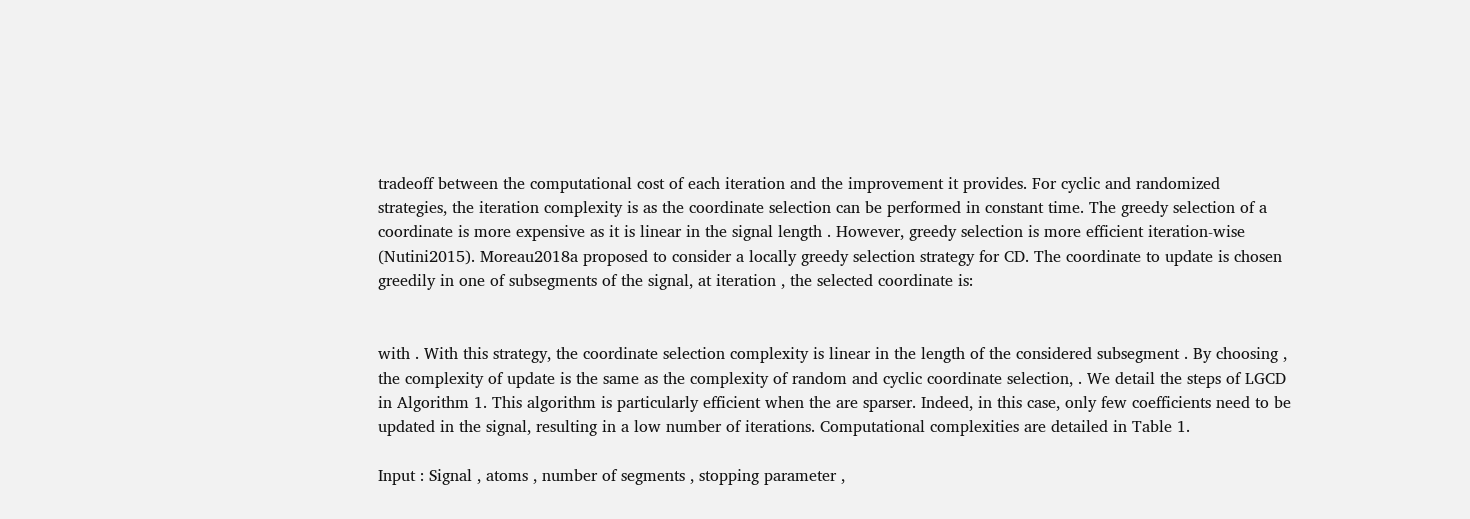tradeoff between the computational cost of each iteration and the improvement it provides. For cyclic and randomized strategies, the iteration complexity is as the coordinate selection can be performed in constant time. The greedy selection of a coordinate is more expensive as it is linear in the signal length . However, greedy selection is more efficient iteration-wise (Nutini2015). Moreau2018a proposed to consider a locally greedy selection strategy for CD. The coordinate to update is chosen greedily in one of subsegments of the signal, at iteration , the selected coordinate is:


with . With this strategy, the coordinate selection complexity is linear in the length of the considered subsegment . By choosing , the complexity of update is the same as the complexity of random and cyclic coordinate selection, . We detail the steps of LGCD in Algorithm 1. This algorithm is particularly efficient when the are sparser. Indeed, in this case, only few coefficients need to be updated in the signal, resulting in a low number of iterations. Computational complexities are detailed in Table 1.

Input : Signal , atoms , number of segments , stopping parameter ,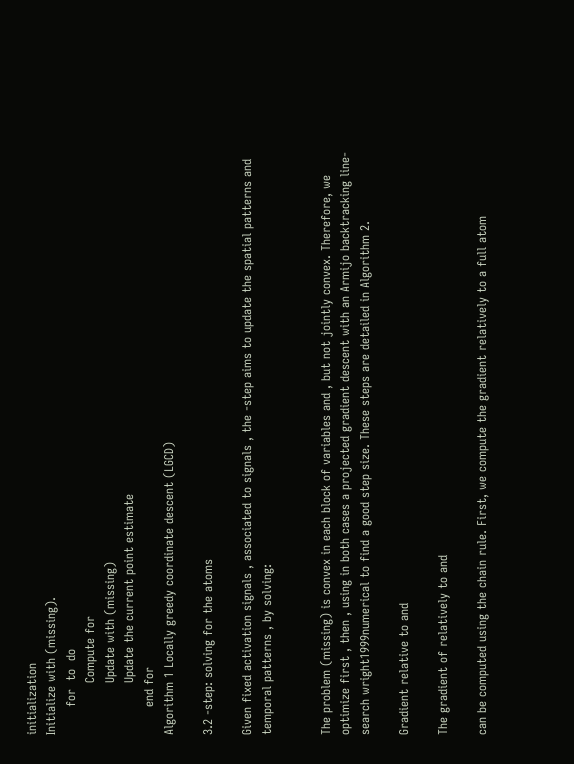initialization
Initialize with (missing).
       for  to  do
             Compute for
             Update with (missing)
             Update the current point estimate
       end for
Algorithm 1 Locally greedy coordinate descent (LGCD)

3.2 -step: solving for the atoms

Given fixed activation signals , associated to signals , the -step aims to update the spatial patterns and temporal patterns , by solving:


The problem (missing) is convex in each block of variables and , but not jointly convex. Therefore, we optimize first , then , using in both cases a projected gradient descent with an Armijo backtracking line-search wright1999numerical to find a good step size. These steps are detailed in Algorithm 2.

Gradient relative to and

The gradient of relatively to and

can be computed using the chain rule. First, we compute the gradient relatively to a full atom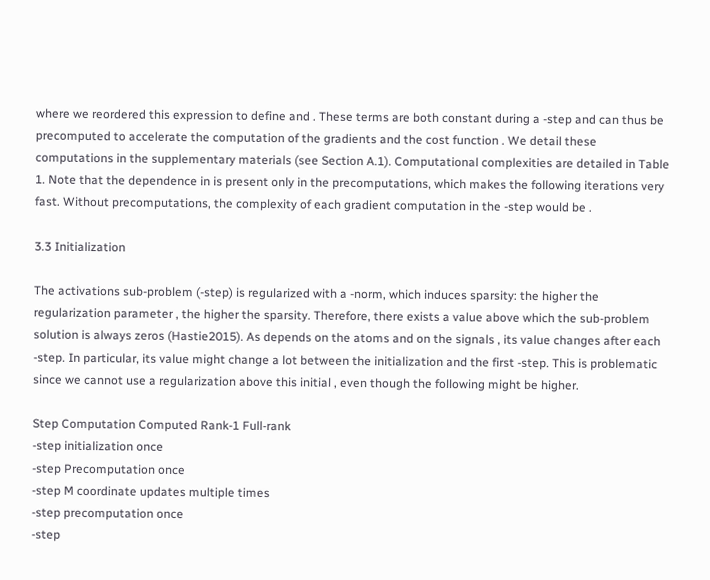where we reordered this expression to define and . These terms are both constant during a -step and can thus be precomputed to accelerate the computation of the gradients and the cost function . We detail these computations in the supplementary materials (see Section A.1). Computational complexities are detailed in Table 1. Note that the dependence in is present only in the precomputations, which makes the following iterations very fast. Without precomputations, the complexity of each gradient computation in the -step would be .

3.3 Initialization

The activations sub-problem (-step) is regularized with a -norm, which induces sparsity: the higher the regularization parameter , the higher the sparsity. Therefore, there exists a value above which the sub-problem solution is always zeros (Hastie2015). As depends on the atoms and on the signals , its value changes after each -step. In particular, its value might change a lot between the initialization and the first -step. This is problematic since we cannot use a regularization above this initial , even though the following might be higher.

Step Computation Computed Rank-1 Full-rank
-step initialization once
-step Precomputation once
-step M coordinate updates multiple times
-step precomputation once
-step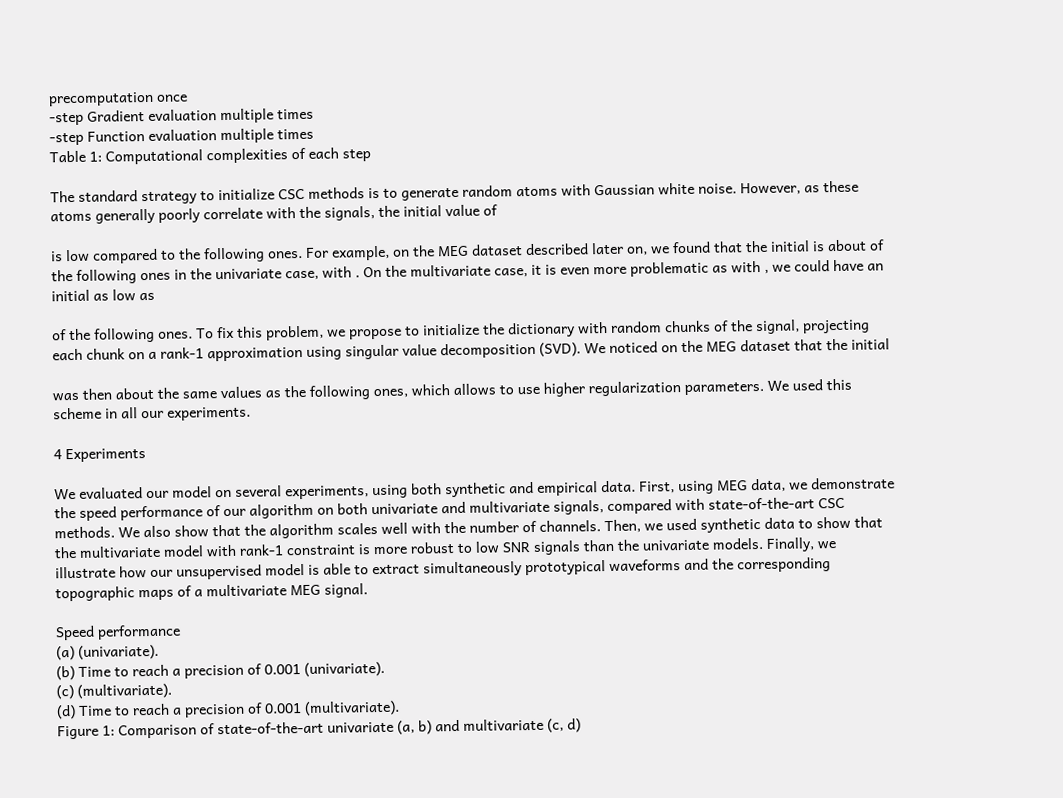precomputation once
-step Gradient evaluation multiple times
-step Function evaluation multiple times
Table 1: Computational complexities of each step

The standard strategy to initialize CSC methods is to generate random atoms with Gaussian white noise. However, as these atoms generally poorly correlate with the signals, the initial value of

is low compared to the following ones. For example, on the MEG dataset described later on, we found that the initial is about of the following ones in the univariate case, with . On the multivariate case, it is even more problematic as with , we could have an initial as low as

of the following ones. To fix this problem, we propose to initialize the dictionary with random chunks of the signal, projecting each chunk on a rank-1 approximation using singular value decomposition (SVD). We noticed on the MEG dataset that the initial

was then about the same values as the following ones, which allows to use higher regularization parameters. We used this scheme in all our experiments.

4 Experiments

We evaluated our model on several experiments, using both synthetic and empirical data. First, using MEG data, we demonstrate the speed performance of our algorithm on both univariate and multivariate signals, compared with state-of-the-art CSC methods. We also show that the algorithm scales well with the number of channels. Then, we used synthetic data to show that the multivariate model with rank-1 constraint is more robust to low SNR signals than the univariate models. Finally, we illustrate how our unsupervised model is able to extract simultaneously prototypical waveforms and the corresponding topographic maps of a multivariate MEG signal.

Speed performance
(a) (univariate).
(b) Time to reach a precision of 0.001 (univariate).
(c) (multivariate).
(d) Time to reach a precision of 0.001 (multivariate).
Figure 1: Comparison of state-of-the-art univariate (a, b) and multivariate (c, d)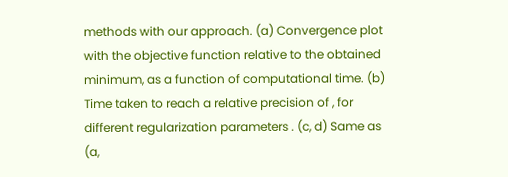methods with our approach. (a) Convergence plot with the objective function relative to the obtained minimum, as a function of computational time. (b) Time taken to reach a relative precision of , for different regularization parameters . (c, d) Same as (a,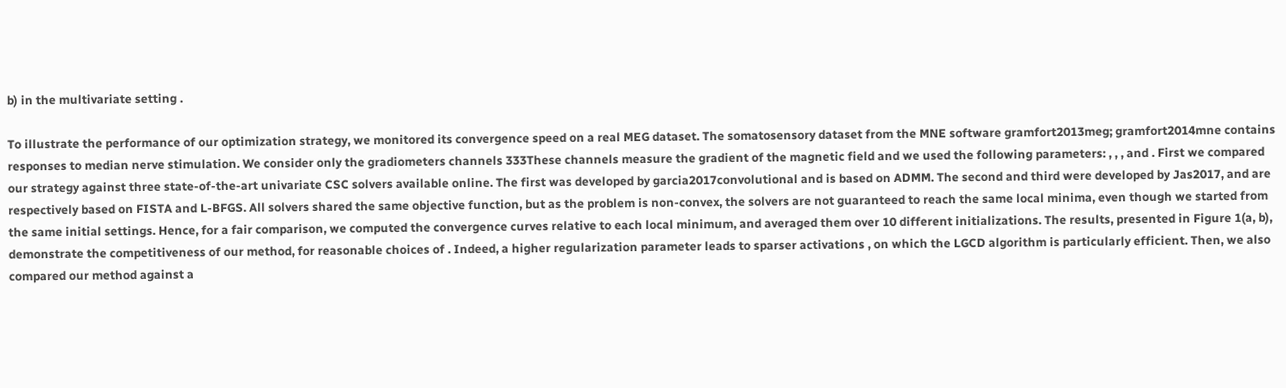b) in the multivariate setting .

To illustrate the performance of our optimization strategy, we monitored its convergence speed on a real MEG dataset. The somatosensory dataset from the MNE software gramfort2013meg; gramfort2014mne contains responses to median nerve stimulation. We consider only the gradiometers channels 333These channels measure the gradient of the magnetic field and we used the following parameters: , , , and . First we compared our strategy against three state-of-the-art univariate CSC solvers available online. The first was developed by garcia2017convolutional and is based on ADMM. The second and third were developed by Jas2017, and are respectively based on FISTA and L-BFGS. All solvers shared the same objective function, but as the problem is non-convex, the solvers are not guaranteed to reach the same local minima, even though we started from the same initial settings. Hence, for a fair comparison, we computed the convergence curves relative to each local minimum, and averaged them over 10 different initializations. The results, presented in Figure 1(a, b), demonstrate the competitiveness of our method, for reasonable choices of . Indeed, a higher regularization parameter leads to sparser activations , on which the LGCD algorithm is particularly efficient. Then, we also compared our method against a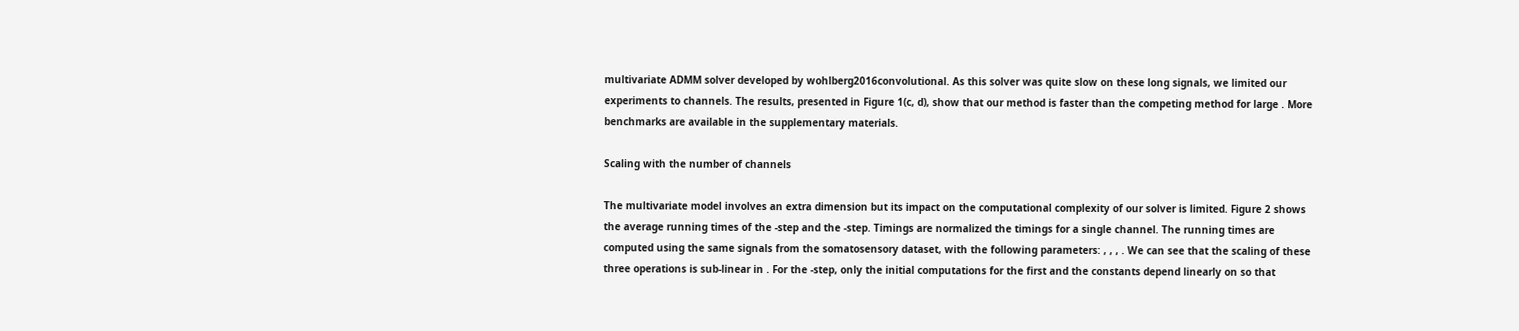multivariate ADMM solver developed by wohlberg2016convolutional. As this solver was quite slow on these long signals, we limited our experiments to channels. The results, presented in Figure 1(c, d), show that our method is faster than the competing method for large . More benchmarks are available in the supplementary materials.

Scaling with the number of channels

The multivariate model involves an extra dimension but its impact on the computational complexity of our solver is limited. Figure 2 shows the average running times of the -step and the -step. Timings are normalized the timings for a single channel. The running times are computed using the same signals from the somatosensory dataset, with the following parameters: , , , . We can see that the scaling of these three operations is sub-linear in . For the -step, only the initial computations for the first and the constants depend linearly on so that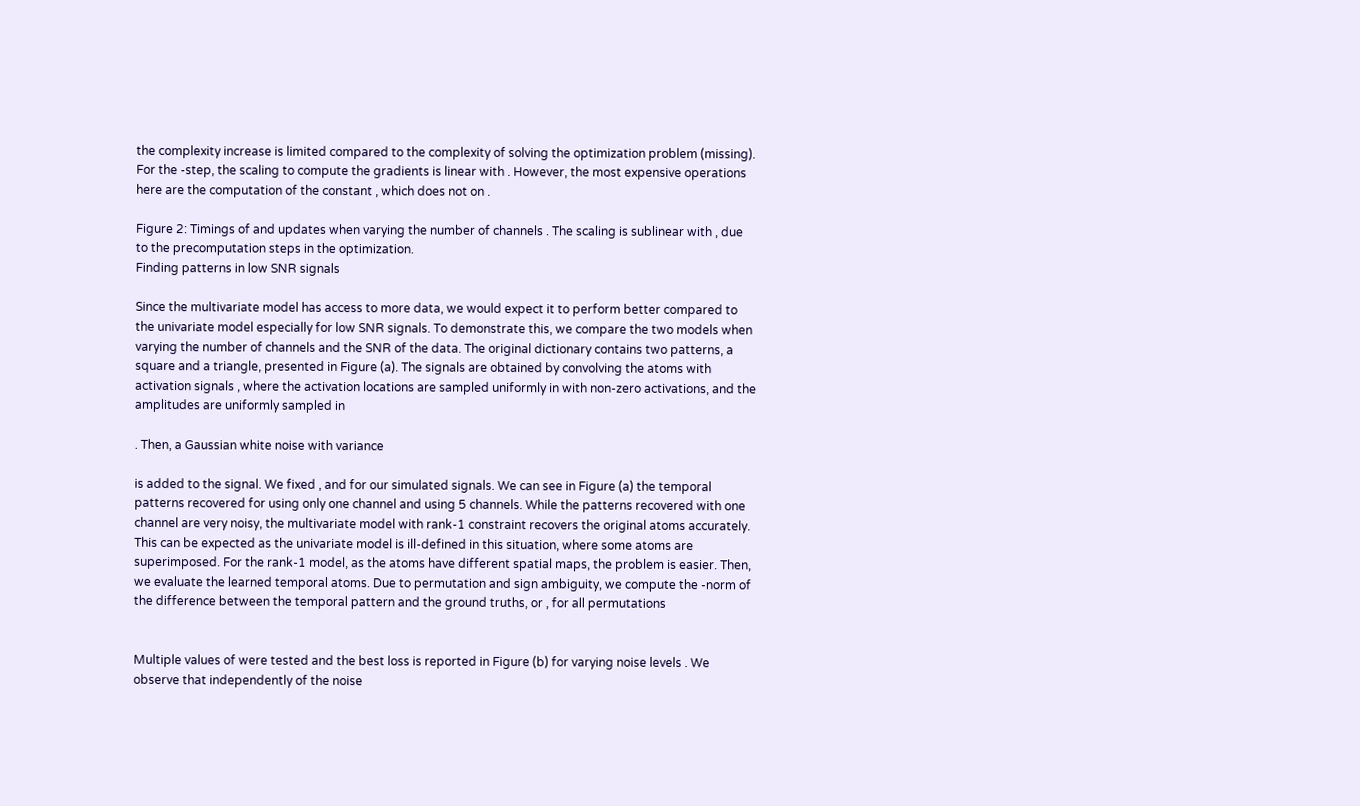the complexity increase is limited compared to the complexity of solving the optimization problem (missing). For the -step, the scaling to compute the gradients is linear with . However, the most expensive operations here are the computation of the constant , which does not on .

Figure 2: Timings of and updates when varying the number of channels . The scaling is sublinear with , due to the precomputation steps in the optimization.
Finding patterns in low SNR signals

Since the multivariate model has access to more data, we would expect it to perform better compared to the univariate model especially for low SNR signals. To demonstrate this, we compare the two models when varying the number of channels and the SNR of the data. The original dictionary contains two patterns, a square and a triangle, presented in Figure (a). The signals are obtained by convolving the atoms with activation signals , where the activation locations are sampled uniformly in with non-zero activations, and the amplitudes are uniformly sampled in

. Then, a Gaussian white noise with variance

is added to the signal. We fixed , and for our simulated signals. We can see in Figure (a) the temporal patterns recovered for using only one channel and using 5 channels. While the patterns recovered with one channel are very noisy, the multivariate model with rank-1 constraint recovers the original atoms accurately. This can be expected as the univariate model is ill-defined in this situation, where some atoms are superimposed. For the rank-1 model, as the atoms have different spatial maps, the problem is easier. Then, we evaluate the learned temporal atoms. Due to permutation and sign ambiguity, we compute the -norm of the difference between the temporal pattern and the ground truths, or , for all permutations


Multiple values of were tested and the best loss is reported in Figure (b) for varying noise levels . We observe that independently of the noise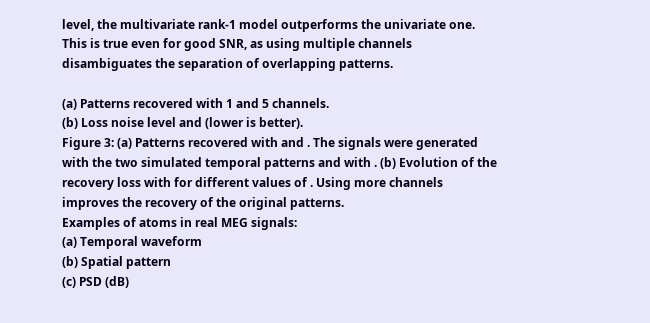level, the multivariate rank-1 model outperforms the univariate one. This is true even for good SNR, as using multiple channels disambiguates the separation of overlapping patterns.

(a) Patterns recovered with 1 and 5 channels.
(b) Loss noise level and (lower is better).
Figure 3: (a) Patterns recovered with and . The signals were generated with the two simulated temporal patterns and with . (b) Evolution of the recovery loss with for different values of . Using more channels improves the recovery of the original patterns.
Examples of atoms in real MEG signals:
(a) Temporal waveform
(b) Spatial pattern
(c) PSD (dB)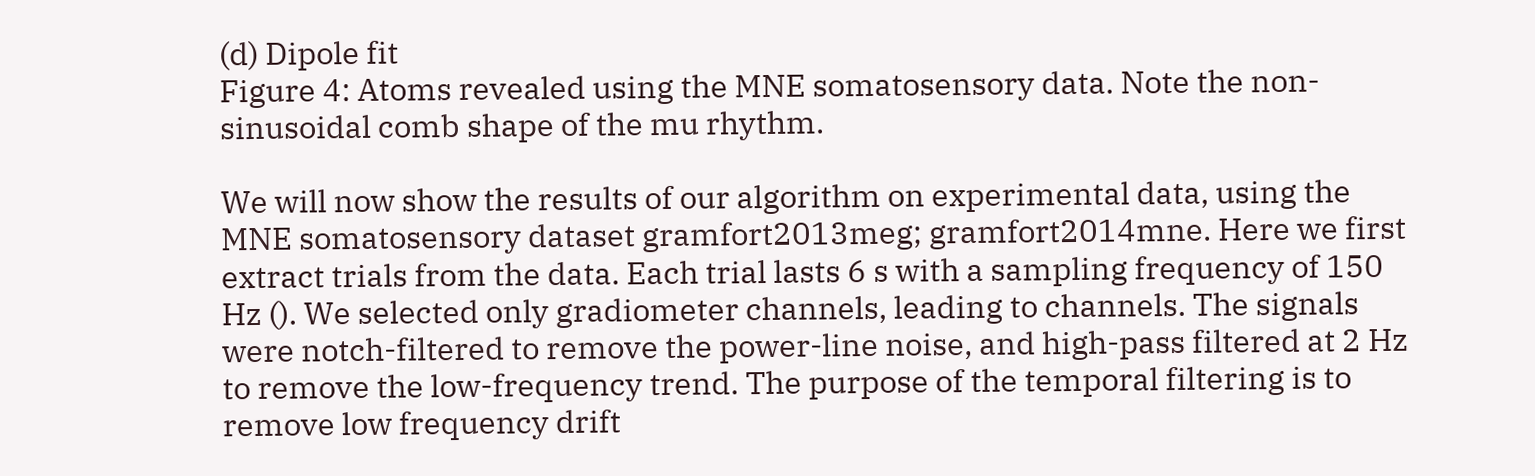(d) Dipole fit
Figure 4: Atoms revealed using the MNE somatosensory data. Note the non-sinusoidal comb shape of the mu rhythm.

We will now show the results of our algorithm on experimental data, using the MNE somatosensory dataset gramfort2013meg; gramfort2014mne. Here we first extract trials from the data. Each trial lasts 6 s with a sampling frequency of 150 Hz (). We selected only gradiometer channels, leading to channels. The signals were notch-filtered to remove the power-line noise, and high-pass filtered at 2 Hz to remove the low-frequency trend. The purpose of the temporal filtering is to remove low frequency drift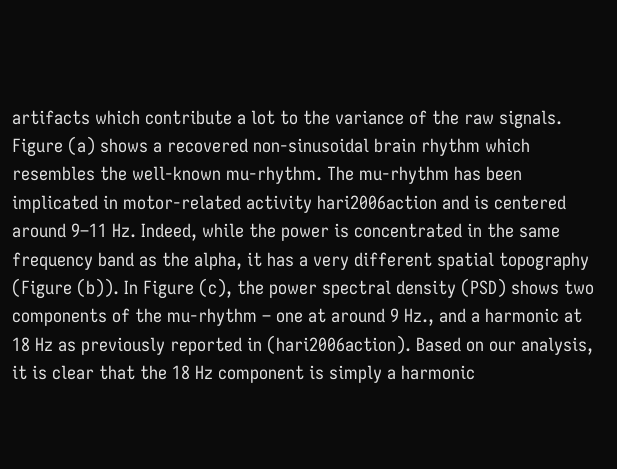artifacts which contribute a lot to the variance of the raw signals. Figure (a) shows a recovered non-sinusoidal brain rhythm which resembles the well-known mu-rhythm. The mu-rhythm has been implicated in motor-related activity hari2006action and is centered around 9–11 Hz. Indeed, while the power is concentrated in the same frequency band as the alpha, it has a very different spatial topography (Figure (b)). In Figure (c), the power spectral density (PSD) shows two components of the mu-rhythm – one at around 9 Hz., and a harmonic at 18 Hz as previously reported in (hari2006action). Based on our analysis, it is clear that the 18 Hz component is simply a harmonic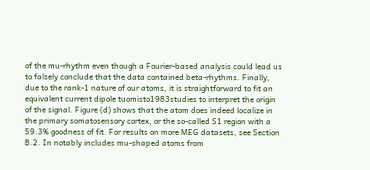of the mu-rhythm even though a Fourier-based analysis could lead us to falsely conclude that the data contained beta-rhythms. Finally, due to the rank-1 nature of our atoms, it is straightforward to fit an equivalent current dipole tuomisto1983studies to interpret the origin of the signal. Figure (d) shows that the atom does indeed localize in the primary somatosensory cortex, or the so-called S1 region with a 59.3% goodness of fit. For results on more MEG datasets, see Section B.2. In notably includes mu-shaped atoms from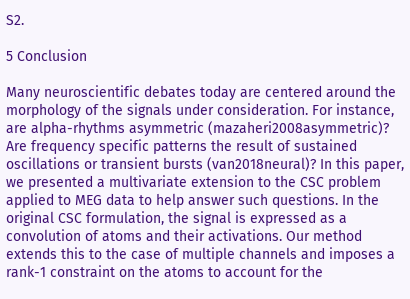S2.

5 Conclusion

Many neuroscientific debates today are centered around the morphology of the signals under consideration. For instance, are alpha-rhythms asymmetric (mazaheri2008asymmetric)? Are frequency specific patterns the result of sustained oscillations or transient bursts (van2018neural)? In this paper, we presented a multivariate extension to the CSC problem applied to MEG data to help answer such questions. In the original CSC formulation, the signal is expressed as a convolution of atoms and their activations. Our method extends this to the case of multiple channels and imposes a rank-1 constraint on the atoms to account for the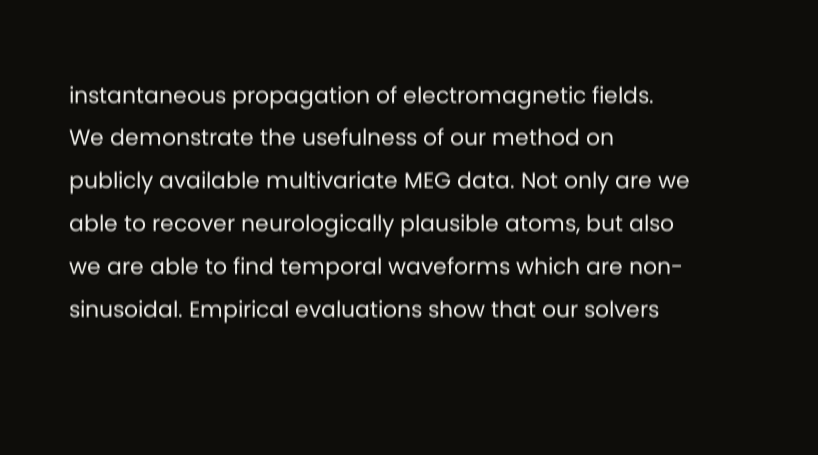instantaneous propagation of electromagnetic fields. We demonstrate the usefulness of our method on publicly available multivariate MEG data. Not only are we able to recover neurologically plausible atoms, but also we are able to find temporal waveforms which are non-sinusoidal. Empirical evaluations show that our solvers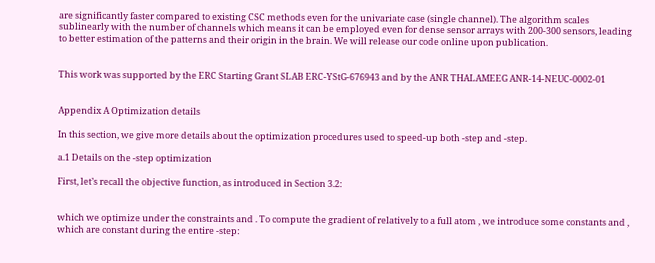are significantly faster compared to existing CSC methods even for the univariate case (single channel). The algorithm scales sublinearly with the number of channels which means it can be employed even for dense sensor arrays with 200-300 sensors, leading to better estimation of the patterns and their origin in the brain. We will release our code online upon publication.


This work was supported by the ERC Starting Grant SLAB ERC-YStG-676943 and by the ANR THALAMEEG ANR-14-NEUC-0002-01


Appendix A Optimization details

In this section, we give more details about the optimization procedures used to speed-up both -step and -step.

a.1 Details on the -step optimization

First, let’s recall the objective function, as introduced in Section 3.2:


which we optimize under the constraints and . To compute the gradient of relatively to a full atom , we introduce some constants and , which are constant during the entire -step: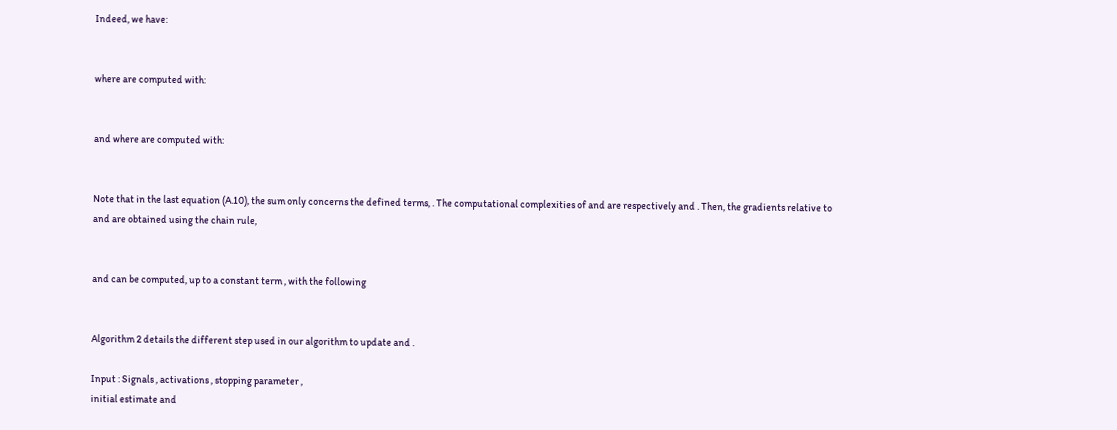Indeed, we have:


where are computed with:


and where are computed with:


Note that in the last equation (A.10), the sum only concerns the defined terms, . The computational complexities of and are respectively and . Then, the gradients relative to and are obtained using the chain rule,


and can be computed, up to a constant term , with the following


Algorithm 2 details the different step used in our algorithm to update and .

Input : Signals , activations , stopping parameter ,
initial estimate and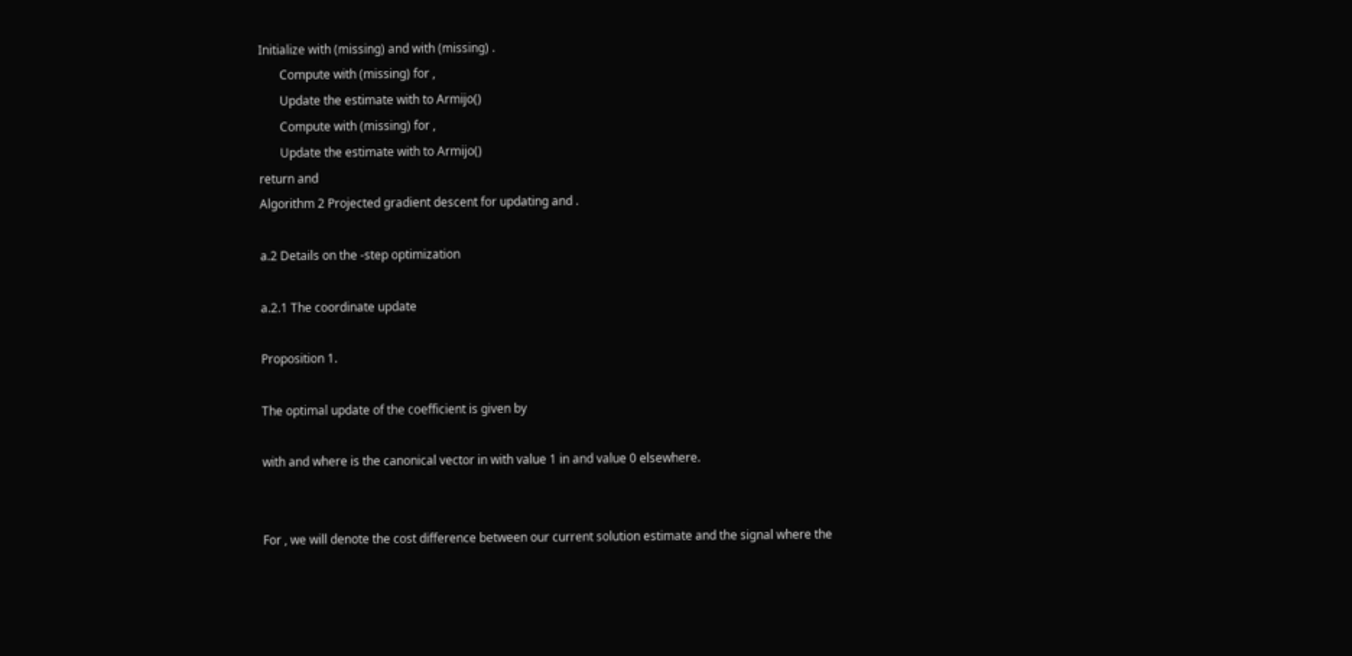Initialize with (missing) and with (missing) .
       Compute with (missing) for ,
       Update the estimate with to Armijo()
       Compute with (missing) for ,
       Update the estimate with to Armijo()
return and
Algorithm 2 Projected gradient descent for updating and .

a.2 Details on the -step optimization

a.2.1 The coordinate update

Proposition 1.

The optimal update of the coefficient is given by

with and where is the canonical vector in with value 1 in and value 0 elsewhere.


For , we will denote the cost difference between our current solution estimate and the signal where the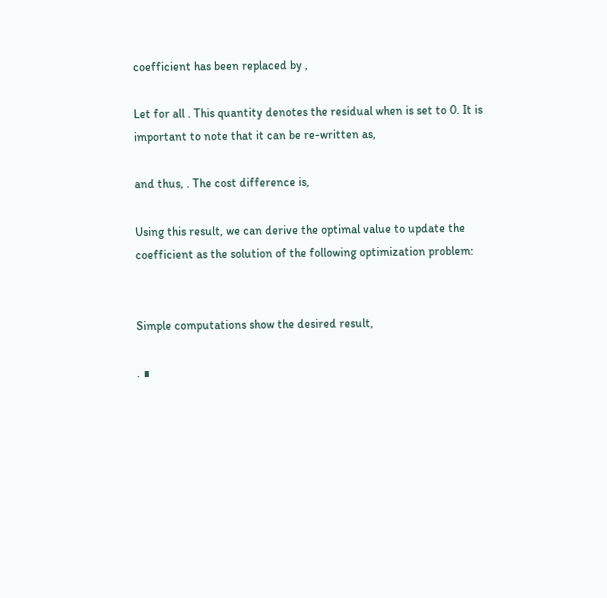coefficient has been replaced by ,

Let for all . This quantity denotes the residual when is set to 0. It is important to note that it can be re-written as,

and thus, . The cost difference is,

Using this result, we can derive the optimal value to update the coefficient as the solution of the following optimization problem:


Simple computations show the desired result,

. ∎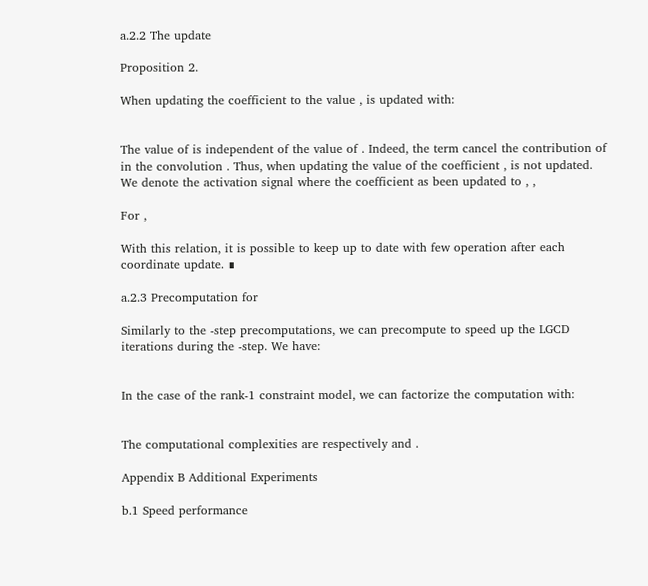a.2.2 The update

Proposition 2.

When updating the coefficient to the value , is updated with:


The value of is independent of the value of . Indeed, the term cancel the contribution of in the convolution . Thus, when updating the value of the coefficient , is not updated. We denote the activation signal where the coefficient as been updated to , ,

For ,

With this relation, it is possible to keep up to date with few operation after each coordinate update. ∎

a.2.3 Precomputation for

Similarly to the -step precomputations, we can precompute to speed up the LGCD iterations during the -step. We have:


In the case of the rank-1 constraint model, we can factorize the computation with:


The computational complexities are respectively and .

Appendix B Additional Experiments

b.1 Speed performance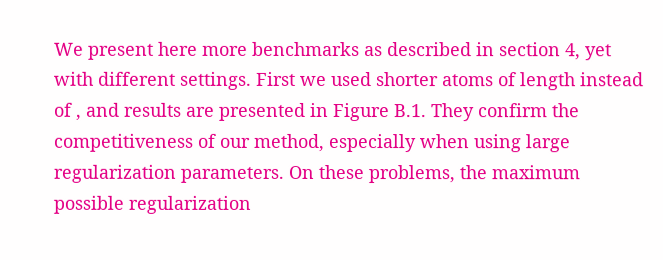We present here more benchmarks as described in section 4, yet with different settings. First we used shorter atoms of length instead of , and results are presented in Figure B.1. They confirm the competitiveness of our method, especially when using large regularization parameters. On these problems, the maximum possible regularization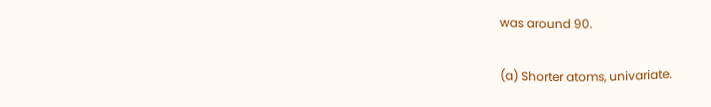was around 90.

(a) Shorter atoms, univariate.